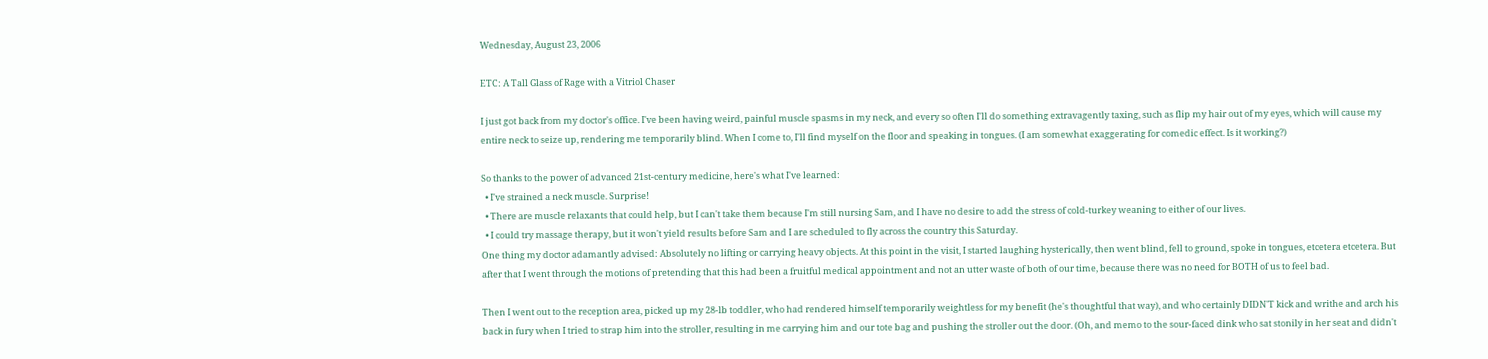Wednesday, August 23, 2006

ETC: A Tall Glass of Rage with a Vitriol Chaser

I just got back from my doctor's office. I've been having weird, painful muscle spasms in my neck, and every so often I'll do something extravagently taxing, such as flip my hair out of my eyes, which will cause my entire neck to seize up, rendering me temporarily blind. When I come to, I'll find myself on the floor and speaking in tongues. (I am somewhat exaggerating for comedic effect. Is it working?)

So thanks to the power of advanced 21st-century medicine, here's what I've learned:
  • I've strained a neck muscle. Surprise!
  • There are muscle relaxants that could help, but I can't take them because I'm still nursing Sam, and I have no desire to add the stress of cold-turkey weaning to either of our lives.
  • I could try massage therapy, but it won't yield results before Sam and I are scheduled to fly across the country this Saturday.
One thing my doctor adamantly advised: Absolutely no lifting or carrying heavy objects. At this point in the visit, I started laughing hysterically, then went blind, fell to ground, spoke in tongues, etcetera etcetera. But after that I went through the motions of pretending that this had been a fruitful medical appointment and not an utter waste of both of our time, because there was no need for BOTH of us to feel bad.

Then I went out to the reception area, picked up my 28-lb toddler, who had rendered himself temporarily weightless for my benefit (he's thoughtful that way), and who certainly DIDN'T kick and writhe and arch his back in fury when I tried to strap him into the stroller, resulting in me carrying him and our tote bag and pushing the stroller out the door. (Oh, and memo to the sour-faced dink who sat stonily in her seat and didn't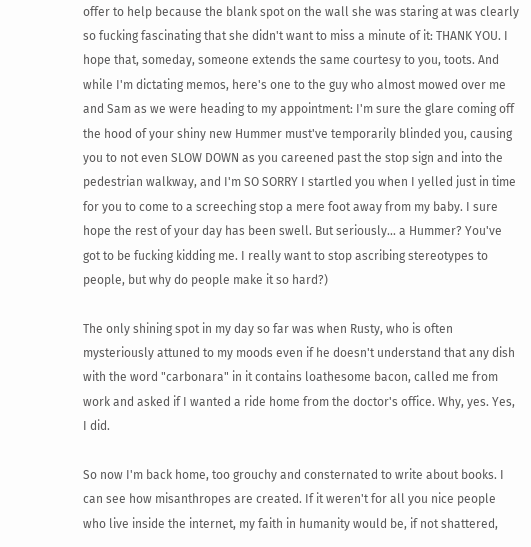offer to help because the blank spot on the wall she was staring at was clearly so fucking fascinating that she didn't want to miss a minute of it: THANK YOU. I hope that, someday, someone extends the same courtesy to you, toots. And while I'm dictating memos, here's one to the guy who almost mowed over me and Sam as we were heading to my appointment: I'm sure the glare coming off the hood of your shiny new Hummer must've temporarily blinded you, causing you to not even SLOW DOWN as you careened past the stop sign and into the pedestrian walkway, and I'm SO SORRY I startled you when I yelled just in time for you to come to a screeching stop a mere foot away from my baby. I sure hope the rest of your day has been swell. But seriously... a Hummer? You've got to be fucking kidding me. I really want to stop ascribing stereotypes to people, but why do people make it so hard?)

The only shining spot in my day so far was when Rusty, who is often mysteriously attuned to my moods even if he doesn't understand that any dish with the word "carbonara" in it contains loathesome bacon, called me from work and asked if I wanted a ride home from the doctor's office. Why, yes. Yes, I did.

So now I'm back home, too grouchy and consternated to write about books. I can see how misanthropes are created. If it weren't for all you nice people who live inside the internet, my faith in humanity would be, if not shattered,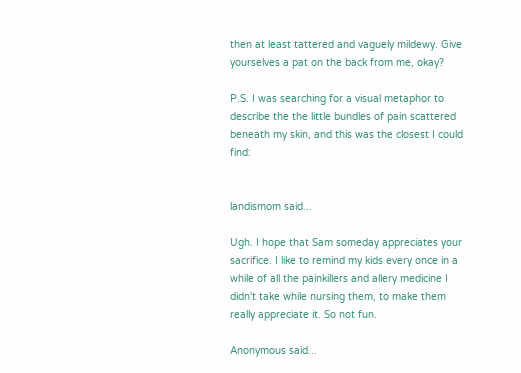then at least tattered and vaguely mildewy. Give yourselves a pat on the back from me, okay?

P.S. I was searching for a visual metaphor to describe the the little bundles of pain scattered beneath my skin, and this was the closest I could find:


landismom said...

Ugh. I hope that Sam someday appreciates your sacrifice. I like to remind my kids every once in a while of all the painkillers and allery medicine I didn't take while nursing them, to make them really appreciate it. So not fun.

Anonymous said...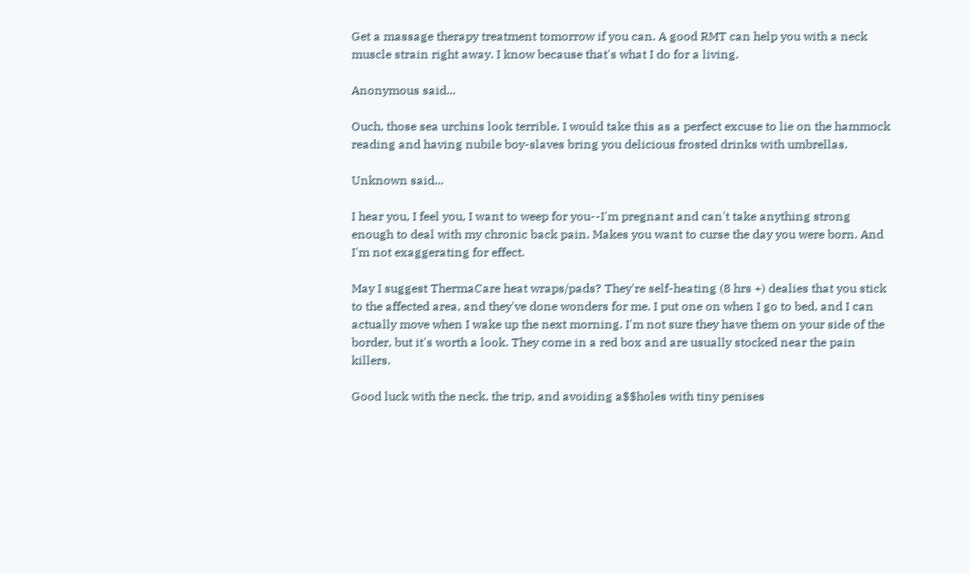Get a massage therapy treatment tomorrow if you can. A good RMT can help you with a neck muscle strain right away. I know because that's what I do for a living.

Anonymous said...

Ouch, those sea urchins look terrible. I would take this as a perfect excuse to lie on the hammock reading and having nubile boy-slaves bring you delicious frosted drinks with umbrellas.

Unknown said...

I hear you, I feel you, I want to weep for you--I'm pregnant and can't take anything strong enough to deal with my chronic back pain. Makes you want to curse the day you were born. And I'm not exaggerating for effect.

May I suggest ThermaCare heat wraps/pads? They're self-heating (8 hrs +) dealies that you stick to the affected area, and they've done wonders for me. I put one on when I go to bed, and I can actually move when I wake up the next morning. I'm not sure they have them on your side of the border, but it's worth a look. They come in a red box and are usually stocked near the pain killers.

Good luck with the neck, the trip, and avoiding a$$holes with tiny penises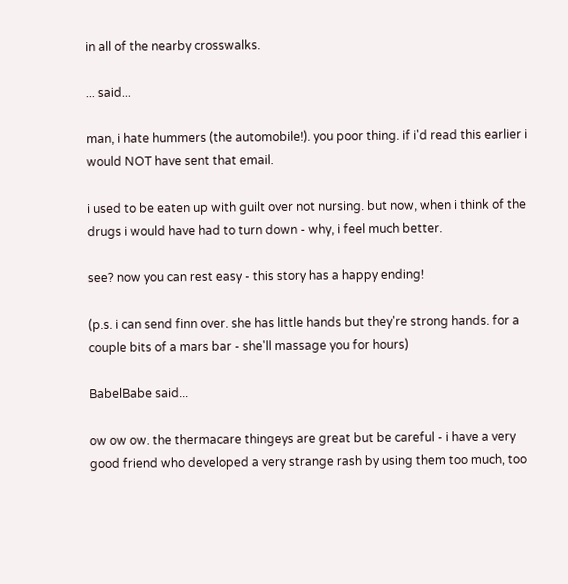in all of the nearby crosswalks.

... said...

man, i hate hummers (the automobile!). you poor thing. if i'd read this earlier i would NOT have sent that email.

i used to be eaten up with guilt over not nursing. but now, when i think of the drugs i would have had to turn down - why, i feel much better.

see? now you can rest easy - this story has a happy ending!

(p.s. i can send finn over. she has little hands but they're strong hands. for a couple bits of a mars bar - she'll massage you for hours)

BabelBabe said...

ow ow ow. the thermacare thingeys are great but be careful - i have a very good friend who developed a very strange rash by using them too much, too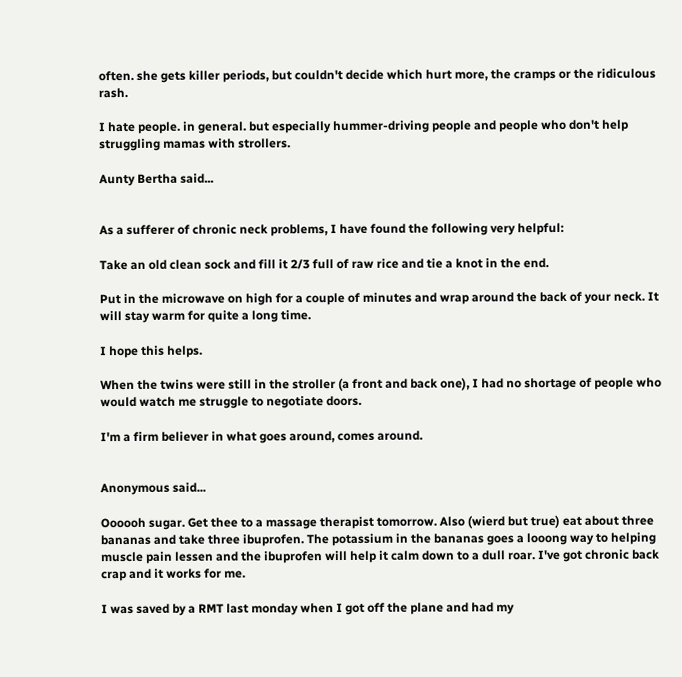often. she gets killer periods, but couldn't decide which hurt more, the cramps or the ridiculous rash.

I hate people. in general. but especially hummer-driving people and people who don't help struggling mamas with strollers.

Aunty Bertha said...


As a sufferer of chronic neck problems, I have found the following very helpful:

Take an old clean sock and fill it 2/3 full of raw rice and tie a knot in the end.

Put in the microwave on high for a couple of minutes and wrap around the back of your neck. It will stay warm for quite a long time.

I hope this helps.

When the twins were still in the stroller (a front and back one), I had no shortage of people who would watch me struggle to negotiate doors.

I'm a firm believer in what goes around, comes around.


Anonymous said...

Oooooh sugar. Get thee to a massage therapist tomorrow. Also (wierd but true) eat about three bananas and take three ibuprofen. The potassium in the bananas goes a looong way to helping muscle pain lessen and the ibuprofen will help it calm down to a dull roar. I've got chronic back crap and it works for me.

I was saved by a RMT last monday when I got off the plane and had my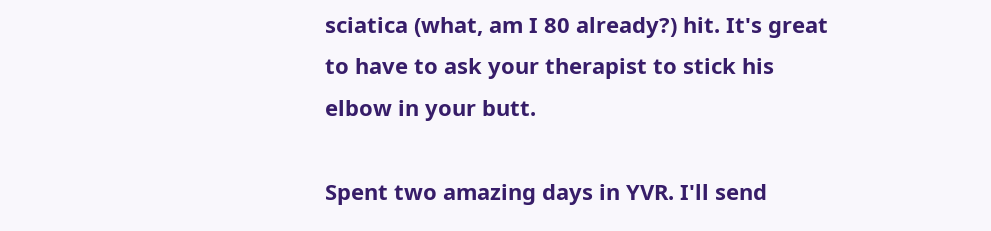sciatica (what, am I 80 already?) hit. It's great to have to ask your therapist to stick his elbow in your butt.

Spent two amazing days in YVR. I'll send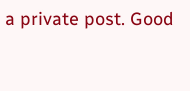a private post. Good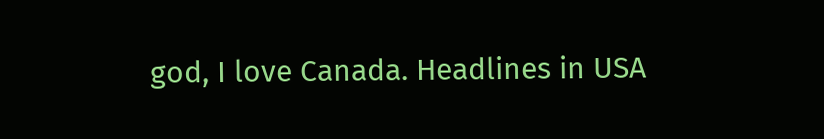god, I love Canada. Headlines in USA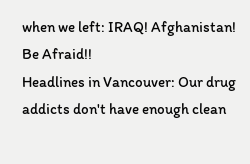when we left: IRAQ! Afghanistan! Be Afraid!!
Headlines in Vancouver: Our drug addicts don't have enough clean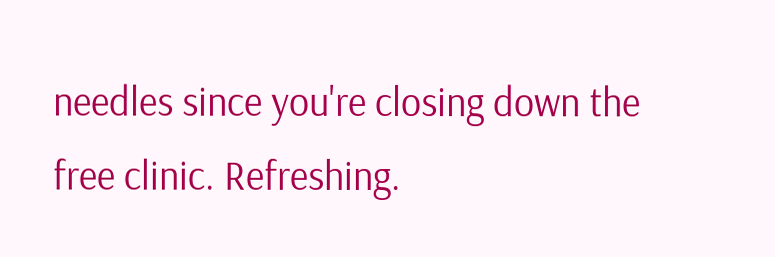needles since you're closing down the free clinic. Refreshing.